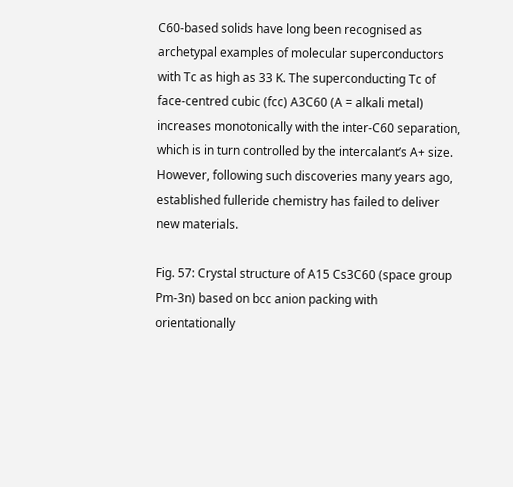C60-based solids have long been recognised as archetypal examples of molecular superconductors with Tc as high as 33 K. The superconducting Tc of face-centred cubic (fcc) A3C60 (A = alkali metal) increases monotonically with the inter-C60 separation, which is in turn controlled by the intercalant’s A+ size. However, following such discoveries many years ago, established fulleride chemistry has failed to deliver new materials.

Fig. 57: Crystal structure of A15 Cs3C60 (space group Pm-3n) based on bcc anion packing with orientationally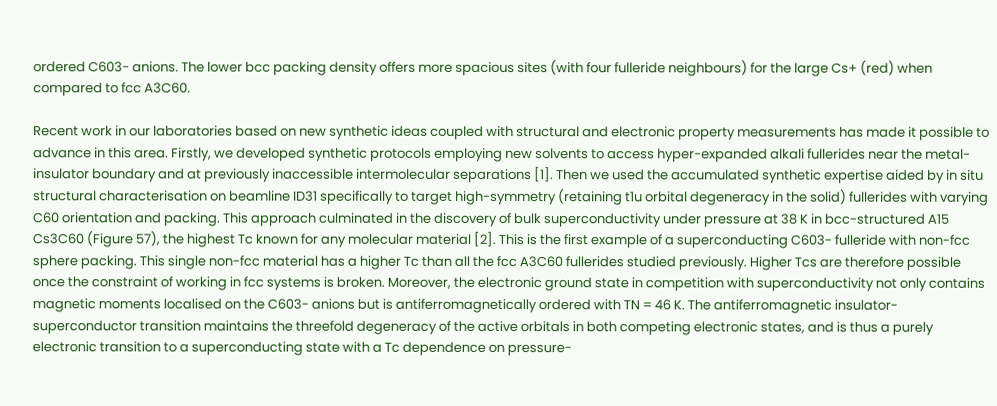ordered C603- anions. The lower bcc packing density offers more spacious sites (with four fulleride neighbours) for the large Cs+ (red) when compared to fcc A3C60.

Recent work in our laboratories based on new synthetic ideas coupled with structural and electronic property measurements has made it possible to advance in this area. Firstly, we developed synthetic protocols employing new solvents to access hyper-expanded alkali fullerides near the metal-insulator boundary and at previously inaccessible intermolecular separations [1]. Then we used the accumulated synthetic expertise aided by in situ structural characterisation on beamline ID31 specifically to target high-symmetry (retaining t1u orbital degeneracy in the solid) fullerides with varying C60 orientation and packing. This approach culminated in the discovery of bulk superconductivity under pressure at 38 K in bcc-structured A15 Cs3C60 (Figure 57), the highest Tc known for any molecular material [2]. This is the first example of a superconducting C603- fulleride with non-fcc sphere packing. This single non-fcc material has a higher Tc than all the fcc A3C60 fullerides studied previously. Higher Tcs are therefore possible once the constraint of working in fcc systems is broken. Moreover, the electronic ground state in competition with superconductivity not only contains magnetic moments localised on the C603- anions but is antiferromagnetically ordered with TN = 46 K. The antiferromagnetic insulator-superconductor transition maintains the threefold degeneracy of the active orbitals in both competing electronic states, and is thus a purely electronic transition to a superconducting state with a Tc dependence on pressure-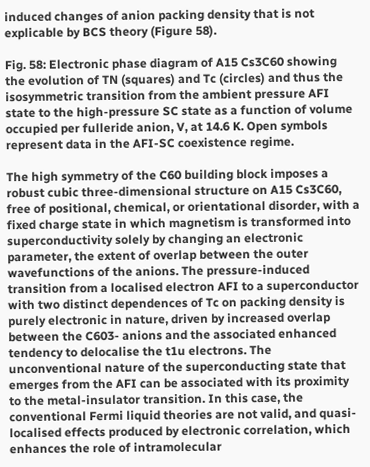induced changes of anion packing density that is not explicable by BCS theory (Figure 58).

Fig. 58: Electronic phase diagram of A15 Cs3C60 showing the evolution of TN (squares) and Tc (circles) and thus the isosymmetric transition from the ambient pressure AFI state to the high-pressure SC state as a function of volume occupied per fulleride anion, V, at 14.6 K. Open symbols represent data in the AFI-SC coexistence regime.

The high symmetry of the C60 building block imposes a robust cubic three-dimensional structure on A15 Cs3C60, free of positional, chemical, or orientational disorder, with a fixed charge state in which magnetism is transformed into superconductivity solely by changing an electronic parameter, the extent of overlap between the outer wavefunctions of the anions. The pressure-induced transition from a localised electron AFI to a superconductor with two distinct dependences of Tc on packing density is purely electronic in nature, driven by increased overlap between the C603- anions and the associated enhanced tendency to delocalise the t1u electrons. The unconventional nature of the superconducting state that emerges from the AFI can be associated with its proximity to the metal-insulator transition. In this case, the conventional Fermi liquid theories are not valid, and quasi-localised effects produced by electronic correlation, which enhances the role of intramolecular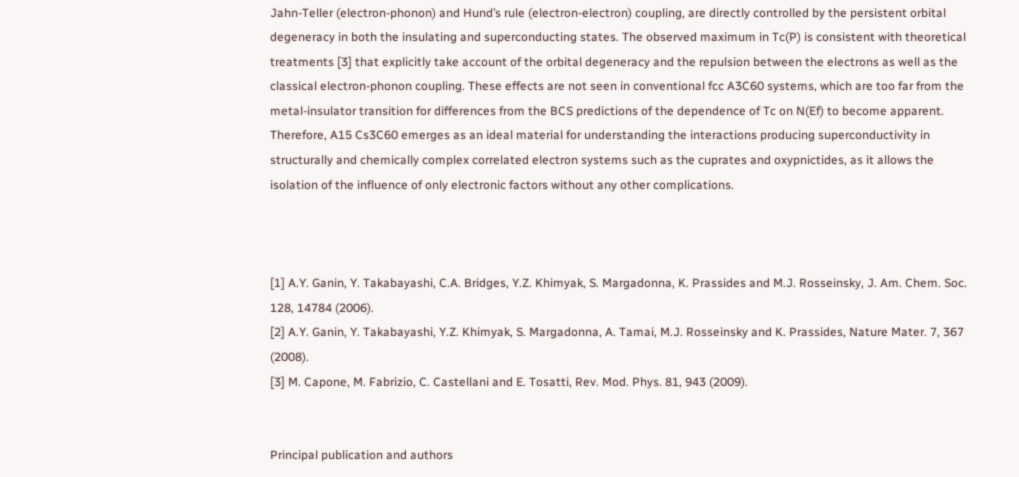Jahn-Teller (electron-phonon) and Hund’s rule (electron-electron) coupling, are directly controlled by the persistent orbital degeneracy in both the insulating and superconducting states. The observed maximum in Tc(P) is consistent with theoretical treatments [3] that explicitly take account of the orbital degeneracy and the repulsion between the electrons as well as the classical electron-phonon coupling. These effects are not seen in conventional fcc A3C60 systems, which are too far from the metal-insulator transition for differences from the BCS predictions of the dependence of Tc on N(Ef) to become apparent. Therefore, A15 Cs3C60 emerges as an ideal material for understanding the interactions producing superconductivity in structurally and chemically complex correlated electron systems such as the cuprates and oxypnictides, as it allows the isolation of the influence of only electronic factors without any other complications.



[1] A.Y. Ganin, Y. Takabayashi, C.A. Bridges, Y.Z. Khimyak, S. Margadonna, K. Prassides and M.J. Rosseinsky, J. Am. Chem. Soc. 128, 14784 (2006).
[2] A.Y. Ganin, Y. Takabayashi, Y.Z. Khimyak, S. Margadonna, A. Tamai, M.J. Rosseinsky and K. Prassides, Nature Mater. 7, 367 (2008).
[3] M. Capone, M. Fabrizio, C. Castellani and E. Tosatti, Rev. Mod. Phys. 81, 943 (2009).


Principal publication and authors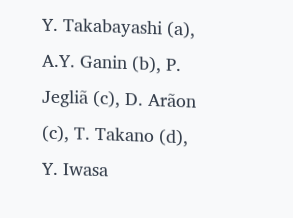Y. Takabayashi (a), A.Y. Ganin (b), P. Jegliã (c), D. Arãon (c), T. Takano (d), Y. Iwasa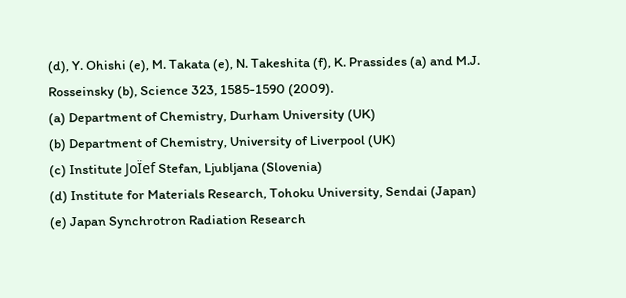(d), Y. Ohishi (e), M. Takata (e), N. Takeshita (f), K. Prassides (a) and M.J. Rosseinsky (b), Science 323, 1585-1590 (2009).
(a) Department of Chemistry, Durham University (UK)
(b) Department of Chemistry, University of Liverpool (UK)
(c) Institute JoÏef Stefan, Ljubljana (Slovenia)
(d) Institute for Materials Research, Tohoku University, Sendai (Japan)
(e) Japan Synchrotron Radiation Research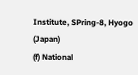Institute, SPring-8, Hyogo (Japan)
(f) National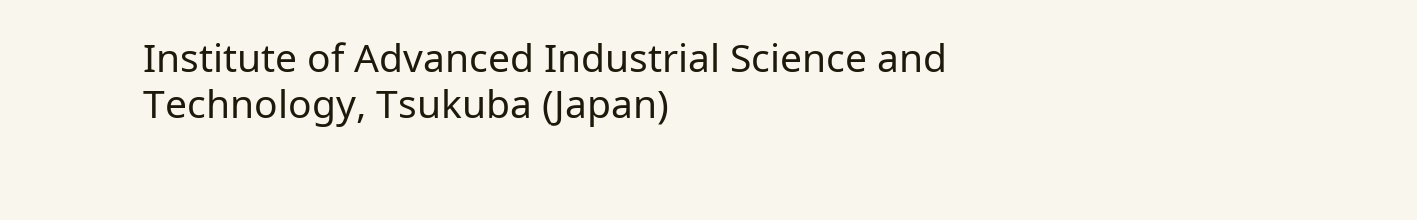Institute of Advanced Industrial Science and Technology, Tsukuba (Japan)